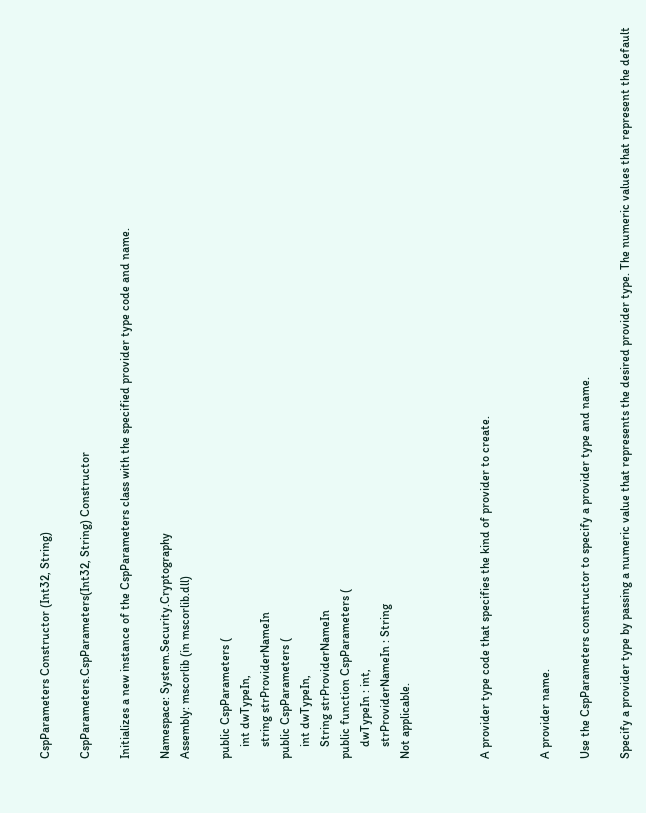CspParameters Constructor (Int32, String)

CspParameters.CspParameters(Int32, String) Constructor

Initializes a new instance of the CspParameters class with the specified provider type code and name.

Namespace: System.Security.Cryptography
Assembly: mscorlib (in mscorlib.dll)

public CspParameters (
    int dwTypeIn,
    string strProviderNameIn
public CspParameters (
    int dwTypeIn,
    String strProviderNameIn
public function CspParameters (
    dwTypeIn : int,
    strProviderNameIn : String
Not applicable.



A provider type code that specifies the kind of provider to create.


A provider name.

Use the CspParameters constructor to specify a provider type and name.

Specify a provider type by passing a numeric value that represents the desired provider type. The numeric values that represent the default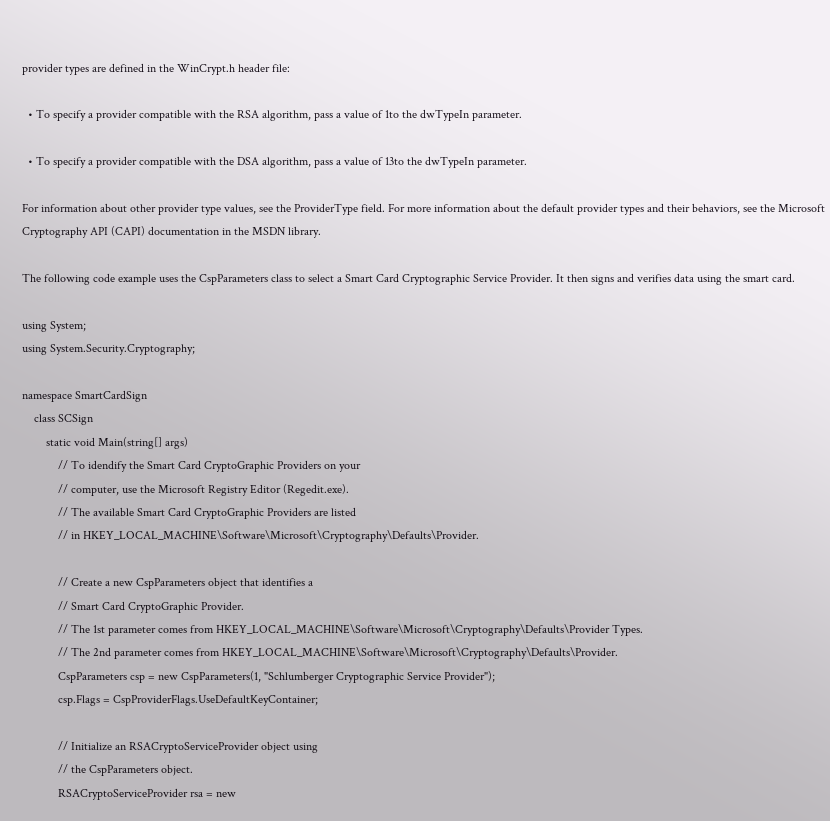provider types are defined in the WinCrypt.h header file:

  • To specify a provider compatible with the RSA algorithm, pass a value of 1to the dwTypeIn parameter.

  • To specify a provider compatible with the DSA algorithm, pass a value of 13to the dwTypeIn parameter.

For information about other provider type values, see the ProviderType field. For more information about the default provider types and their behaviors, see the Microsoft Cryptography API (CAPI) documentation in the MSDN library.

The following code example uses the CspParameters class to select a Smart Card Cryptographic Service Provider. It then signs and verifies data using the smart card.

using System;
using System.Security.Cryptography;

namespace SmartCardSign
    class SCSign
        static void Main(string[] args)
            // To idendify the Smart Card CryptoGraphic Providers on your
            // computer, use the Microsoft Registry Editor (Regedit.exe).
            // The available Smart Card CryptoGraphic Providers are listed
            // in HKEY_LOCAL_MACHINE\Software\Microsoft\Cryptography\Defaults\Provider.

            // Create a new CspParameters object that identifies a
            // Smart Card CryptoGraphic Provider.
            // The 1st parameter comes from HKEY_LOCAL_MACHINE\Software\Microsoft\Cryptography\Defaults\Provider Types.
            // The 2nd parameter comes from HKEY_LOCAL_MACHINE\Software\Microsoft\Cryptography\Defaults\Provider.
            CspParameters csp = new CspParameters(1, "Schlumberger Cryptographic Service Provider");
            csp.Flags = CspProviderFlags.UseDefaultKeyContainer;

            // Initialize an RSACryptoServiceProvider object using
            // the CspParameters object.
            RSACryptoServiceProvider rsa = new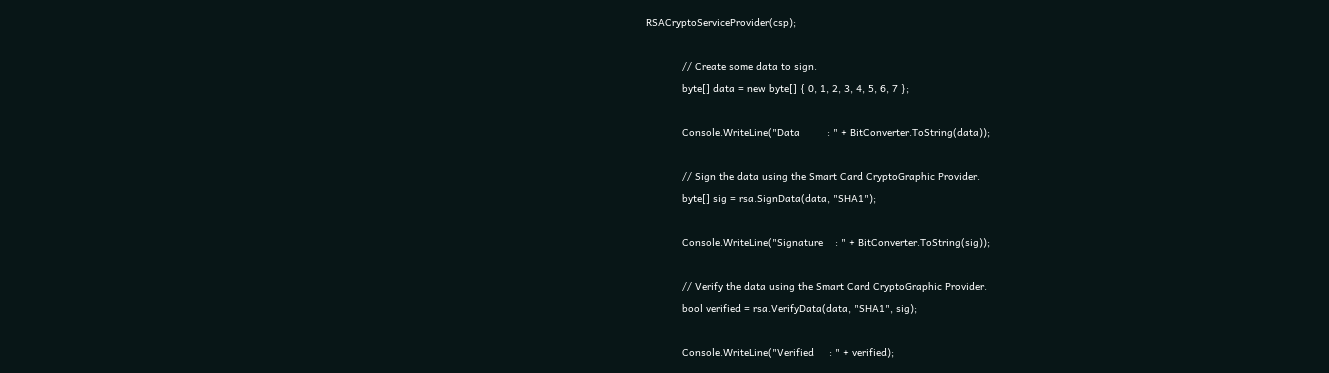RSACryptoServiceProvider(csp);

            // Create some data to sign.
            byte[] data = new byte[] { 0, 1, 2, 3, 4, 5, 6, 7 };

            Console.WriteLine("Data         : " + BitConverter.ToString(data));

            // Sign the data using the Smart Card CryptoGraphic Provider.
            byte[] sig = rsa.SignData(data, "SHA1");

            Console.WriteLine("Signature    : " + BitConverter.ToString(sig));

            // Verify the data using the Smart Card CryptoGraphic Provider.
            bool verified = rsa.VerifyData(data, "SHA1", sig);

            Console.WriteLine("Verified     : " + verified);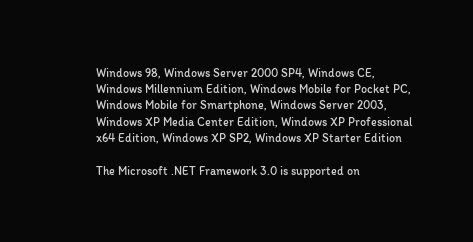Windows 98, Windows Server 2000 SP4, Windows CE, Windows Millennium Edition, Windows Mobile for Pocket PC, Windows Mobile for Smartphone, Windows Server 2003, Windows XP Media Center Edition, Windows XP Professional x64 Edition, Windows XP SP2, Windows XP Starter Edition

The Microsoft .NET Framework 3.0 is supported on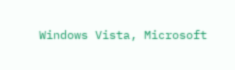Windows Vista, Microsoft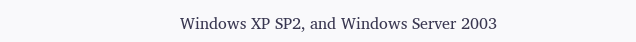Windows XP SP2, and Windows Server 2003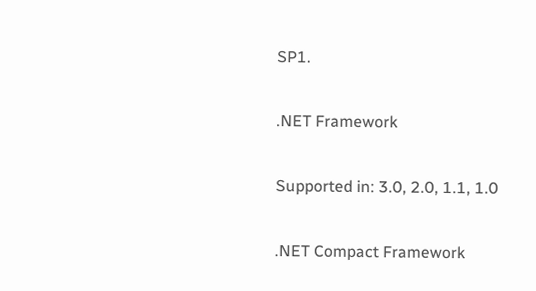SP1.

.NET Framework

Supported in: 3.0, 2.0, 1.1, 1.0

.NET Compact Framework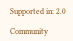Supported in: 2.0

Community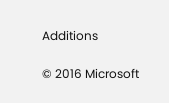Additions

© 2016 Microsoft